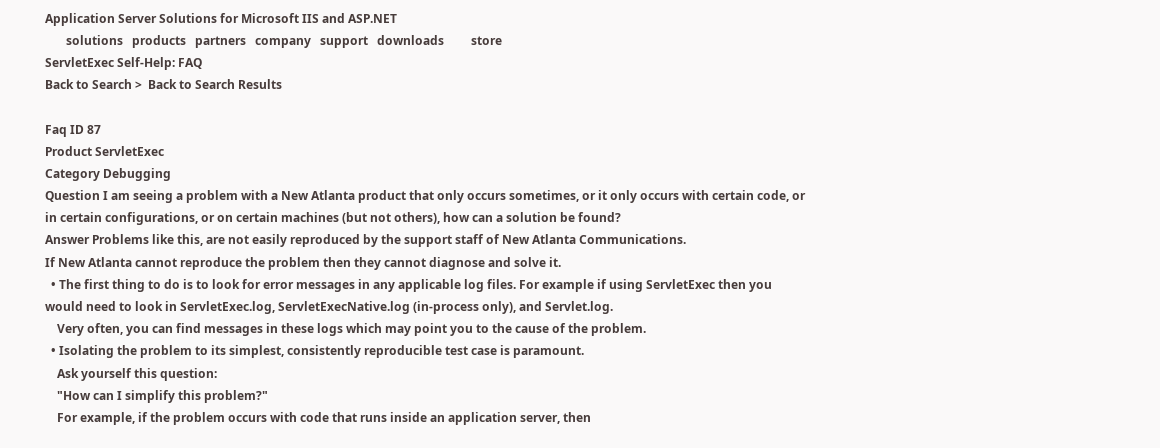Application Server Solutions for Microsoft IIS and ASP.NET
       solutions   products   partners   company   support   downloads         store
ServletExec Self-Help: FAQ
Back to Search >  Back to Search Results

Faq ID 87
Product ServletExec
Category Debugging
Question I am seeing a problem with a New Atlanta product that only occurs sometimes, or it only occurs with certain code, or in certain configurations, or on certain machines (but not others), how can a solution be found?
Answer Problems like this, are not easily reproduced by the support staff of New Atlanta Communications.
If New Atlanta cannot reproduce the problem then they cannot diagnose and solve it.
  • The first thing to do is to look for error messages in any applicable log files. For example if using ServletExec then you would need to look in ServletExec.log, ServletExecNative.log (in-process only), and Servlet.log.
    Very often, you can find messages in these logs which may point you to the cause of the problem.
  • Isolating the problem to its simplest, consistently reproducible test case is paramount.
    Ask yourself this question:
    "How can I simplify this problem?"
    For example, if the problem occurs with code that runs inside an application server, then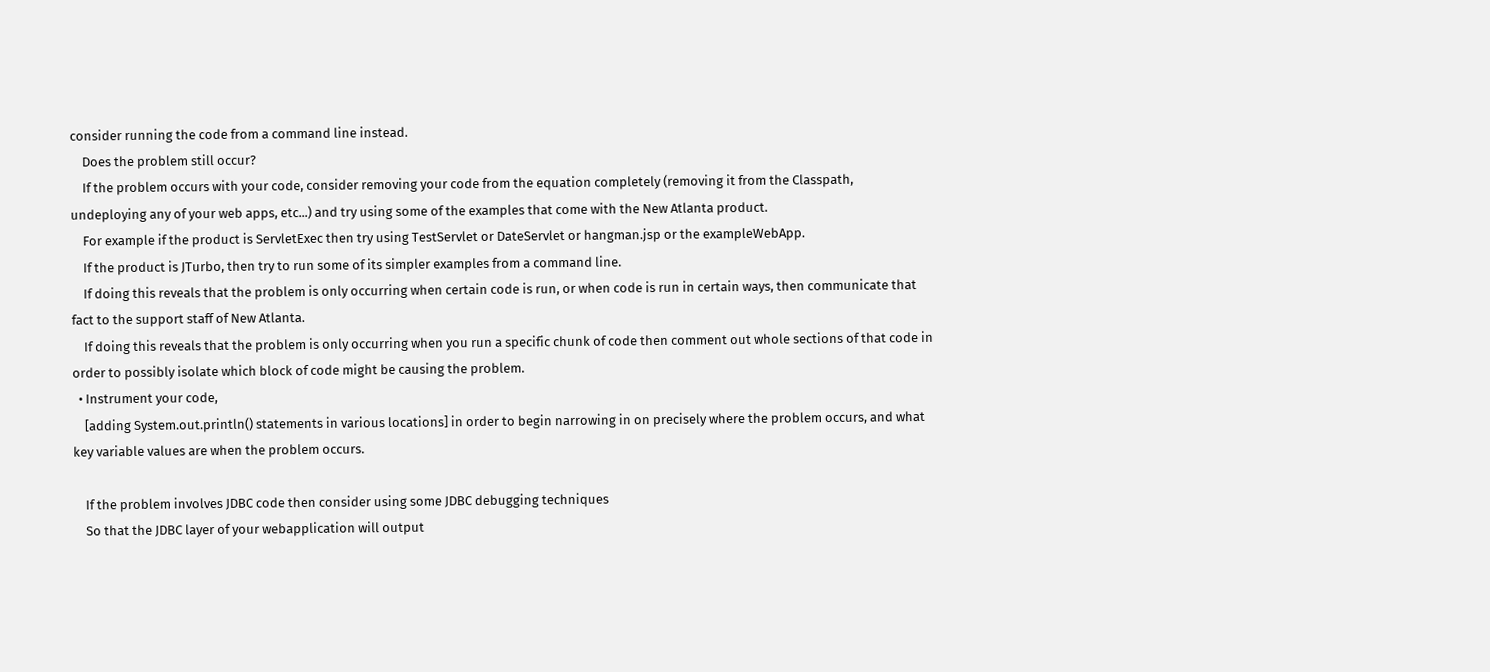consider running the code from a command line instead.
    Does the problem still occur?
    If the problem occurs with your code, consider removing your code from the equation completely (removing it from the Classpath, undeploying any of your web apps, etc...) and try using some of the examples that come with the New Atlanta product.
    For example if the product is ServletExec then try using TestServlet or DateServlet or hangman.jsp or the exampleWebApp.
    If the product is JTurbo, then try to run some of its simpler examples from a command line.
    If doing this reveals that the problem is only occurring when certain code is run, or when code is run in certain ways, then communicate that fact to the support staff of New Atlanta.
    If doing this reveals that the problem is only occurring when you run a specific chunk of code then comment out whole sections of that code in order to possibly isolate which block of code might be causing the problem.
  • Instrument your code,
    [adding System.out.println() statements in various locations] in order to begin narrowing in on precisely where the problem occurs, and what key variable values are when the problem occurs.

    If the problem involves JDBC code then consider using some JDBC debugging techniques
    So that the JDBC layer of your webapplication will output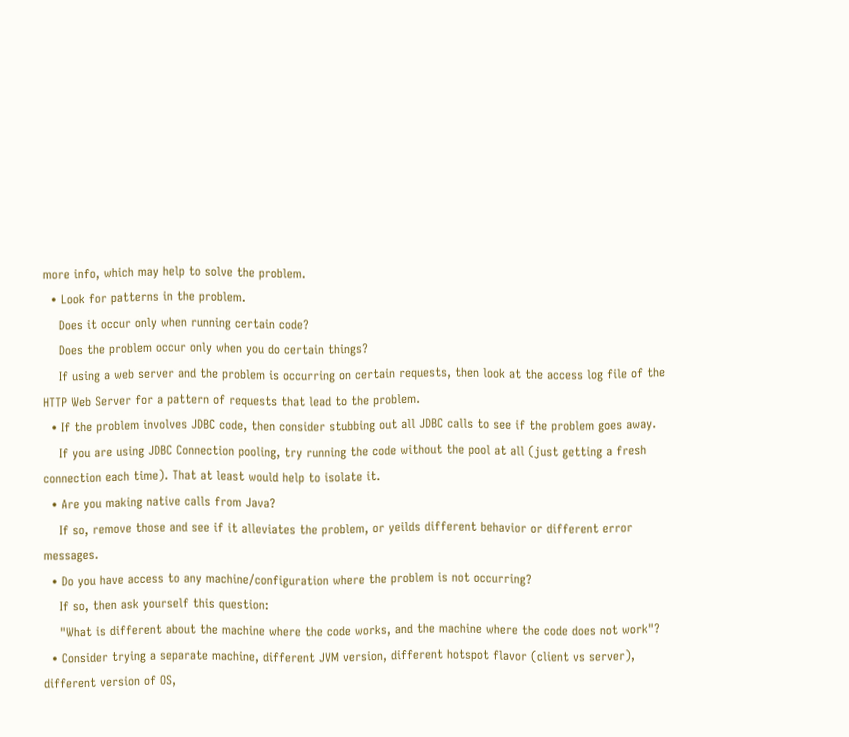more info, which may help to solve the problem.
  • Look for patterns in the problem.
    Does it occur only when running certain code?
    Does the problem occur only when you do certain things?
    If using a web server and the problem is occurring on certain requests, then look at the access log file of the HTTP Web Server for a pattern of requests that lead to the problem.
  • If the problem involves JDBC code, then consider stubbing out all JDBC calls to see if the problem goes away.
    If you are using JDBC Connection pooling, try running the code without the pool at all (just getting a fresh connection each time). That at least would help to isolate it.
  • Are you making native calls from Java?
    If so, remove those and see if it alleviates the problem, or yeilds different behavior or different error messages.
  • Do you have access to any machine/configuration where the problem is not occurring?
    If so, then ask yourself this question:
    "What is different about the machine where the code works, and the machine where the code does not work"?
  • Consider trying a separate machine, different JVM version, different hotspot flavor (client vs server), different version of OS,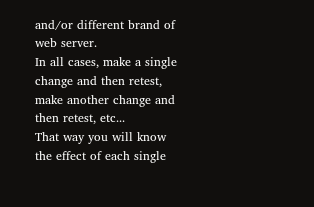and/or different brand of web server.
In all cases, make a single change and then retest, make another change and then retest, etc...
That way you will know the effect of each single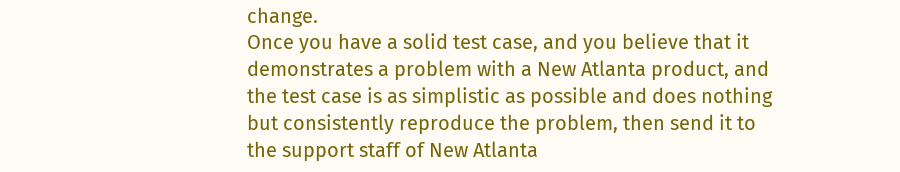change.
Once you have a solid test case, and you believe that it demonstrates a problem with a New Atlanta product, and the test case is as simplistic as possible and does nothing but consistently reproduce the problem, then send it to the support staff of New Atlanta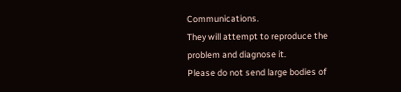Communications.
They will attempt to reproduce the problem and diagnose it.
Please do not send large bodies of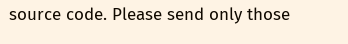source code. Please send only those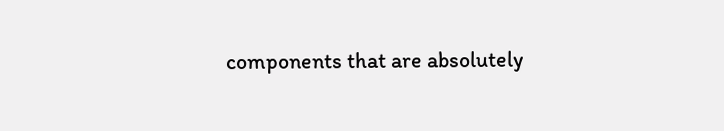components that are absolutely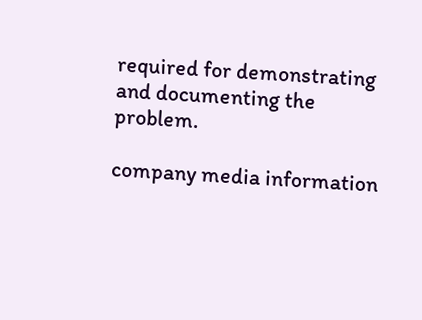required for demonstrating and documenting the problem.

company media information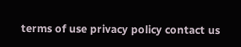terms of use privacy policy contact us